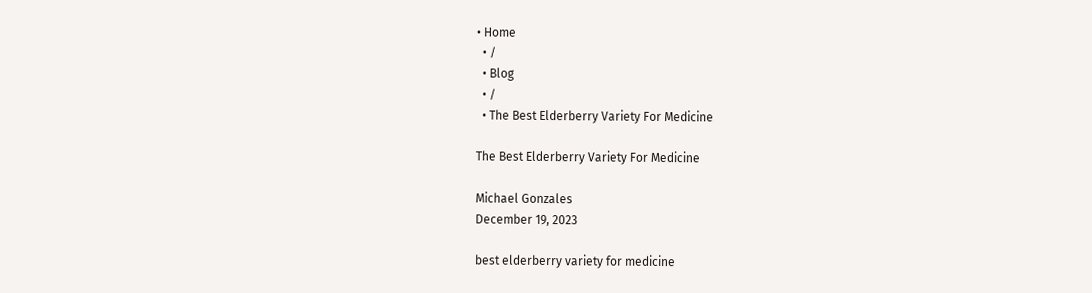• Home
  • /
  • Blog
  • /
  • The Best Elderberry Variety For Medicine

The Best Elderberry Variety For Medicine

Michael Gonzales
December 19, 2023

best elderberry variety for medicine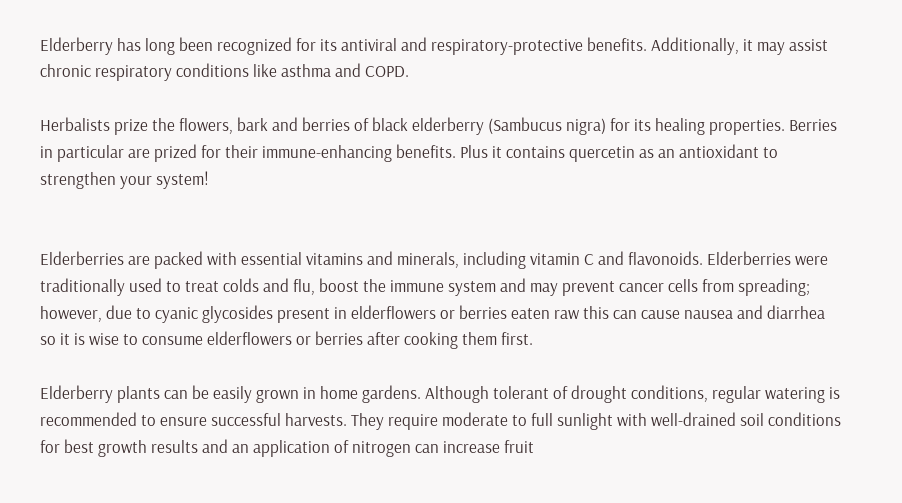Elderberry has long been recognized for its antiviral and respiratory-protective benefits. Additionally, it may assist chronic respiratory conditions like asthma and COPD.

Herbalists prize the flowers, bark and berries of black elderberry (Sambucus nigra) for its healing properties. Berries in particular are prized for their immune-enhancing benefits. Plus it contains quercetin as an antioxidant to strengthen your system!


Elderberries are packed with essential vitamins and minerals, including vitamin C and flavonoids. Elderberries were traditionally used to treat colds and flu, boost the immune system and may prevent cancer cells from spreading; however, due to cyanic glycosides present in elderflowers or berries eaten raw this can cause nausea and diarrhea so it is wise to consume elderflowers or berries after cooking them first.

Elderberry plants can be easily grown in home gardens. Although tolerant of drought conditions, regular watering is recommended to ensure successful harvests. They require moderate to full sunlight with well-drained soil conditions for best growth results and an application of nitrogen can increase fruit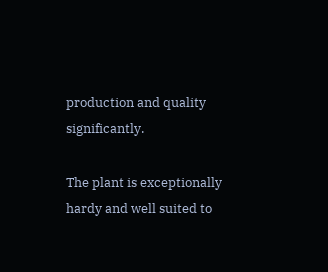production and quality significantly.

The plant is exceptionally hardy and well suited to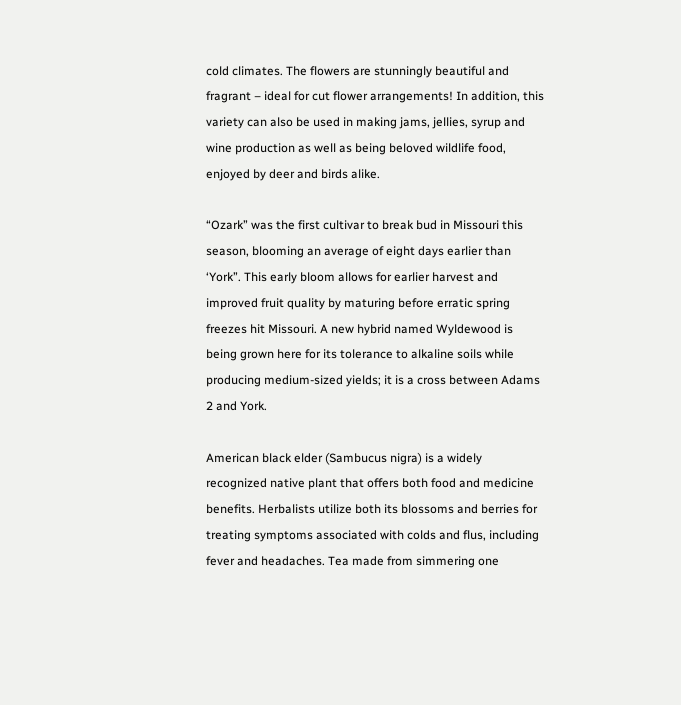cold climates. The flowers are stunningly beautiful and fragrant – ideal for cut flower arrangements! In addition, this variety can also be used in making jams, jellies, syrup and wine production as well as being beloved wildlife food, enjoyed by deer and birds alike.

“Ozark” was the first cultivar to break bud in Missouri this season, blooming an average of eight days earlier than ‘York”. This early bloom allows for earlier harvest and improved fruit quality by maturing before erratic spring freezes hit Missouri. A new hybrid named Wyldewood is being grown here for its tolerance to alkaline soils while producing medium-sized yields; it is a cross between Adams 2 and York.

American black elder (Sambucus nigra) is a widely recognized native plant that offers both food and medicine benefits. Herbalists utilize both its blossoms and berries for treating symptoms associated with colds and flus, including fever and headaches. Tea made from simmering one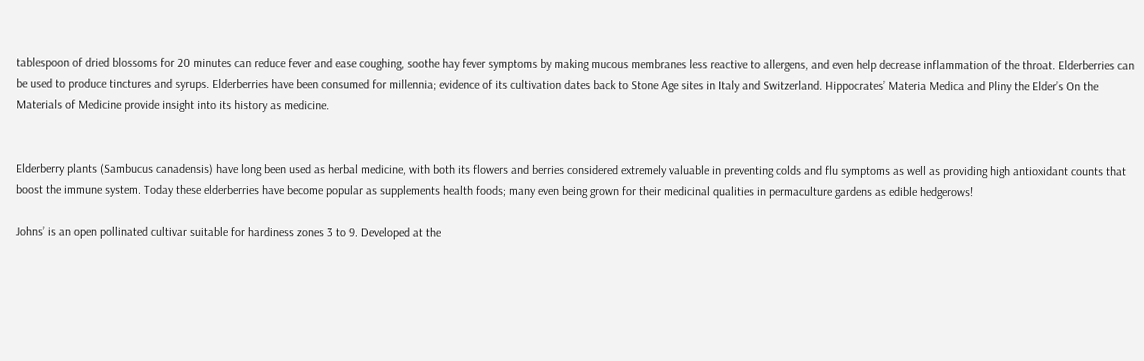tablespoon of dried blossoms for 20 minutes can reduce fever and ease coughing, soothe hay fever symptoms by making mucous membranes less reactive to allergens, and even help decrease inflammation of the throat. Elderberries can be used to produce tinctures and syrups. Elderberries have been consumed for millennia; evidence of its cultivation dates back to Stone Age sites in Italy and Switzerland. Hippocrates’ Materia Medica and Pliny the Elder’s On the Materials of Medicine provide insight into its history as medicine.


Elderberry plants (Sambucus canadensis) have long been used as herbal medicine, with both its flowers and berries considered extremely valuable in preventing colds and flu symptoms as well as providing high antioxidant counts that boost the immune system. Today these elderberries have become popular as supplements health foods; many even being grown for their medicinal qualities in permaculture gardens as edible hedgerows!

Johns’ is an open pollinated cultivar suitable for hardiness zones 3 to 9. Developed at the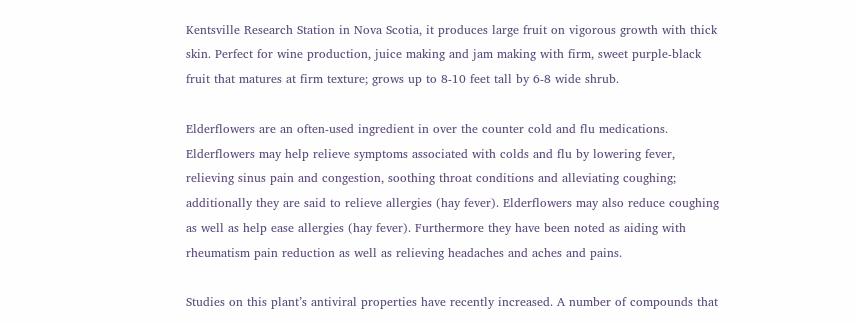Kentsville Research Station in Nova Scotia, it produces large fruit on vigorous growth with thick skin. Perfect for wine production, juice making and jam making with firm, sweet purple-black fruit that matures at firm texture; grows up to 8-10 feet tall by 6-8 wide shrub.

Elderflowers are an often-used ingredient in over the counter cold and flu medications. Elderflowers may help relieve symptoms associated with colds and flu by lowering fever, relieving sinus pain and congestion, soothing throat conditions and alleviating coughing; additionally they are said to relieve allergies (hay fever). Elderflowers may also reduce coughing as well as help ease allergies (hay fever). Furthermore they have been noted as aiding with rheumatism pain reduction as well as relieving headaches and aches and pains.

Studies on this plant’s antiviral properties have recently increased. A number of compounds that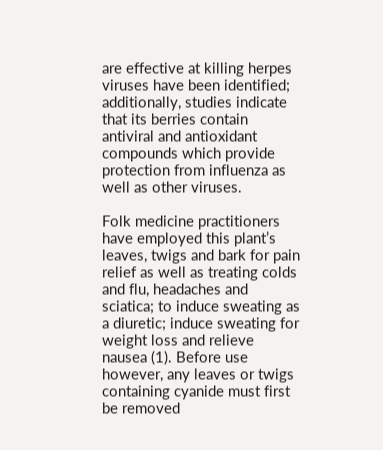are effective at killing herpes viruses have been identified; additionally, studies indicate that its berries contain antiviral and antioxidant compounds which provide protection from influenza as well as other viruses.

Folk medicine practitioners have employed this plant’s leaves, twigs and bark for pain relief as well as treating colds and flu, headaches and sciatica; to induce sweating as a diuretic; induce sweating for weight loss and relieve nausea (1). Before use however, any leaves or twigs containing cyanide must first be removed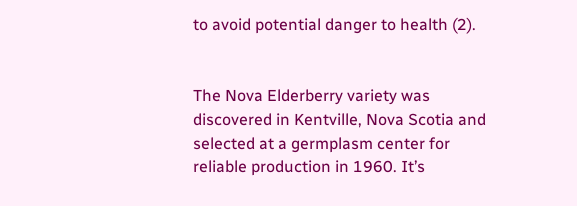to avoid potential danger to health (2).


The Nova Elderberry variety was discovered in Kentville, Nova Scotia and selected at a germplasm center for reliable production in 1960. It’s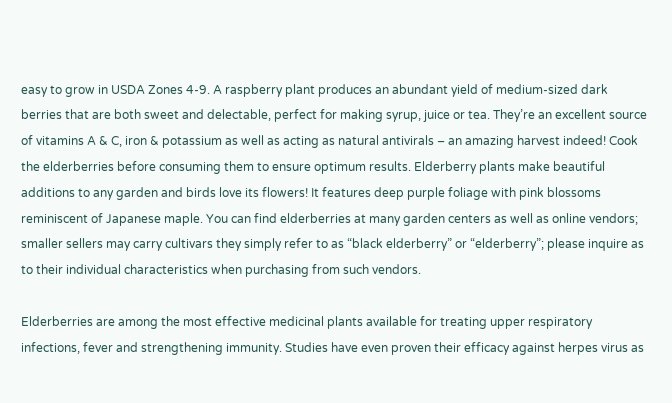easy to grow in USDA Zones 4-9. A raspberry plant produces an abundant yield of medium-sized dark berries that are both sweet and delectable, perfect for making syrup, juice or tea. They’re an excellent source of vitamins A & C, iron & potassium as well as acting as natural antivirals – an amazing harvest indeed! Cook the elderberries before consuming them to ensure optimum results. Elderberry plants make beautiful additions to any garden and birds love its flowers! It features deep purple foliage with pink blossoms reminiscent of Japanese maple. You can find elderberries at many garden centers as well as online vendors; smaller sellers may carry cultivars they simply refer to as “black elderberry” or “elderberry”; please inquire as to their individual characteristics when purchasing from such vendors.

Elderberries are among the most effective medicinal plants available for treating upper respiratory infections, fever and strengthening immunity. Studies have even proven their efficacy against herpes virus as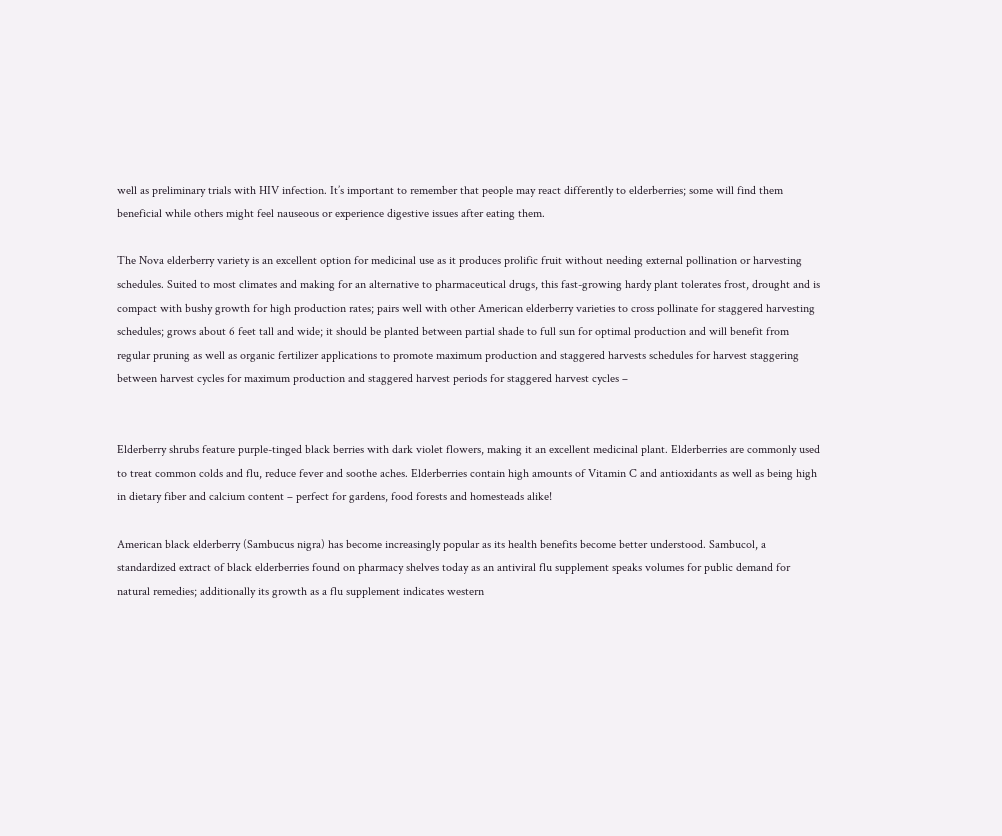well as preliminary trials with HIV infection. It’s important to remember that people may react differently to elderberries; some will find them beneficial while others might feel nauseous or experience digestive issues after eating them.

The Nova elderberry variety is an excellent option for medicinal use as it produces prolific fruit without needing external pollination or harvesting schedules. Suited to most climates and making for an alternative to pharmaceutical drugs, this fast-growing hardy plant tolerates frost, drought and is compact with bushy growth for high production rates; pairs well with other American elderberry varieties to cross pollinate for staggered harvesting schedules; grows about 6 feet tall and wide; it should be planted between partial shade to full sun for optimal production and will benefit from regular pruning as well as organic fertilizer applications to promote maximum production and staggered harvests schedules for harvest staggering between harvest cycles for maximum production and staggered harvest periods for staggered harvest cycles –


Elderberry shrubs feature purple-tinged black berries with dark violet flowers, making it an excellent medicinal plant. Elderberries are commonly used to treat common colds and flu, reduce fever and soothe aches. Elderberries contain high amounts of Vitamin C and antioxidants as well as being high in dietary fiber and calcium content – perfect for gardens, food forests and homesteads alike!

American black elderberry (Sambucus nigra) has become increasingly popular as its health benefits become better understood. Sambucol, a standardized extract of black elderberries found on pharmacy shelves today as an antiviral flu supplement speaks volumes for public demand for natural remedies; additionally its growth as a flu supplement indicates western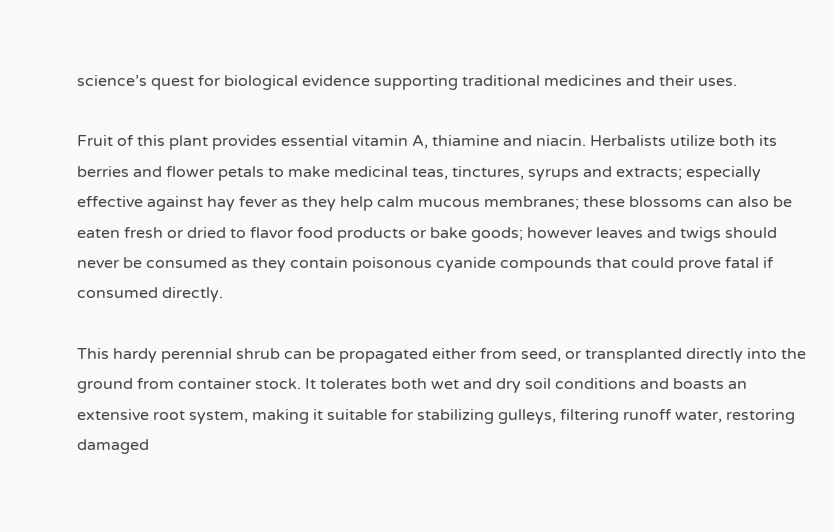science’s quest for biological evidence supporting traditional medicines and their uses.

Fruit of this plant provides essential vitamin A, thiamine and niacin. Herbalists utilize both its berries and flower petals to make medicinal teas, tinctures, syrups and extracts; especially effective against hay fever as they help calm mucous membranes; these blossoms can also be eaten fresh or dried to flavor food products or bake goods; however leaves and twigs should never be consumed as they contain poisonous cyanide compounds that could prove fatal if consumed directly.

This hardy perennial shrub can be propagated either from seed, or transplanted directly into the ground from container stock. It tolerates both wet and dry soil conditions and boasts an extensive root system, making it suitable for stabilizing gulleys, filtering runoff water, restoring damaged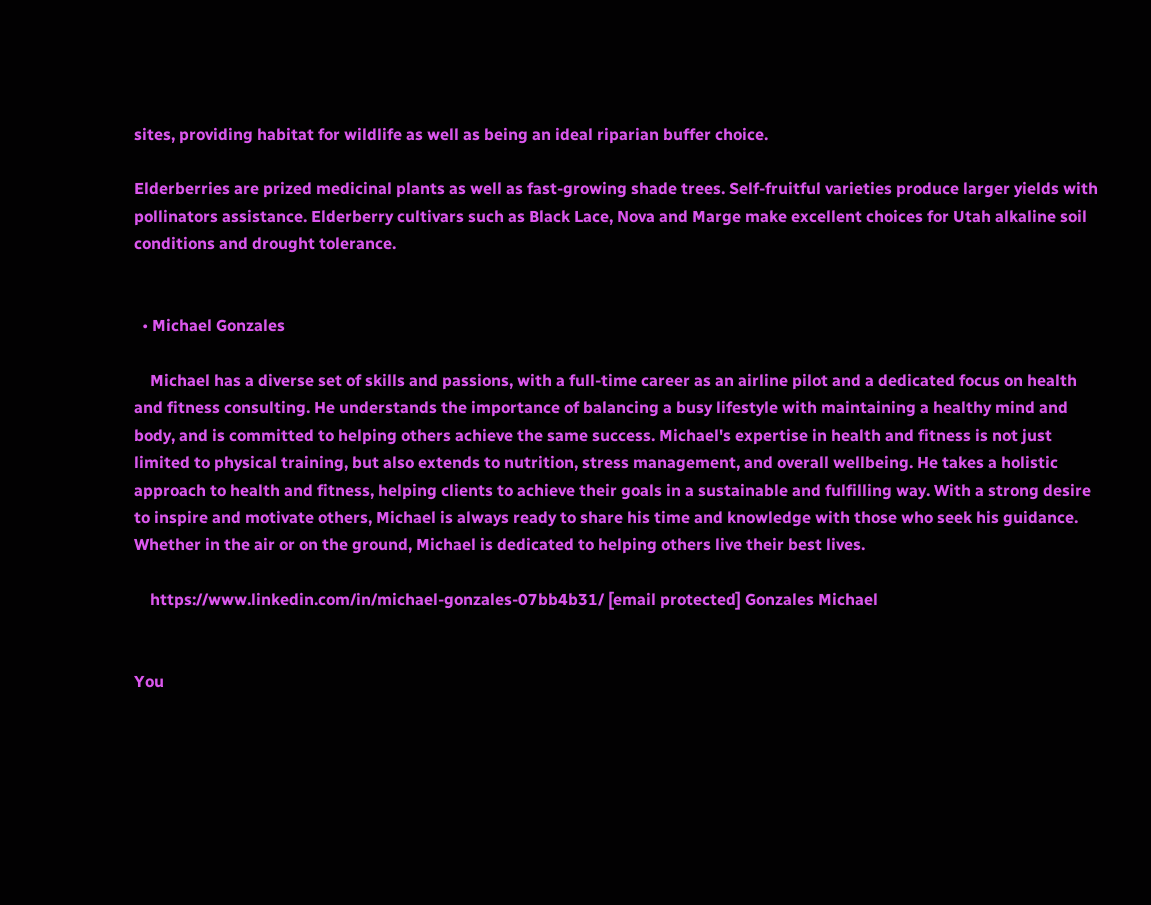sites, providing habitat for wildlife as well as being an ideal riparian buffer choice.

Elderberries are prized medicinal plants as well as fast-growing shade trees. Self-fruitful varieties produce larger yields with pollinators assistance. Elderberry cultivars such as Black Lace, Nova and Marge make excellent choices for Utah alkaline soil conditions and drought tolerance.


  • Michael Gonzales

    Michael has a diverse set of skills and passions, with a full-time career as an airline pilot and a dedicated focus on health and fitness consulting. He understands the importance of balancing a busy lifestyle with maintaining a healthy mind and body, and is committed to helping others achieve the same success. Michael's expertise in health and fitness is not just limited to physical training, but also extends to nutrition, stress management, and overall wellbeing. He takes a holistic approach to health and fitness, helping clients to achieve their goals in a sustainable and fulfilling way. With a strong desire to inspire and motivate others, Michael is always ready to share his time and knowledge with those who seek his guidance. Whether in the air or on the ground, Michael is dedicated to helping others live their best lives.

    https://www.linkedin.com/in/michael-gonzales-07bb4b31/ [email protected] Gonzales Michael


You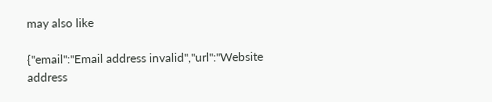may also like

{"email":"Email address invalid","url":"Website address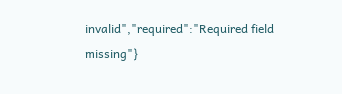invalid","required":"Required field missing"}